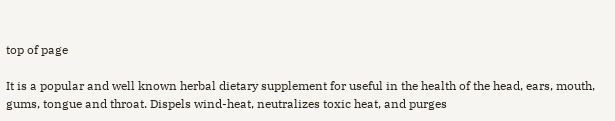top of page

It is a popular and well known herbal dietary supplement for useful in the health of the head, ears, mouth, gums, tongue and throat. Dispels wind-heat, neutralizes toxic heat, and purges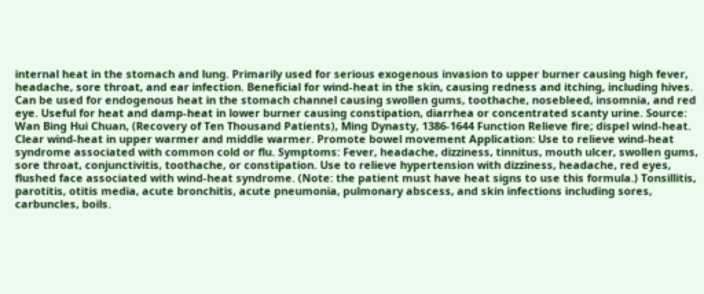internal heat in the stomach and lung. Primarily used for serious exogenous invasion to upper burner causing high fever, headache, sore throat, and ear infection. Beneficial for wind-heat in the skin, causing redness and itching, including hives. Can be used for endogenous heat in the stomach channel causing swollen gums, toothache, nosebleed, insomnia, and red eye. Useful for heat and damp-heat in lower burner causing constipation, diarrhea or concentrated scanty urine. Source: Wan Bing Hui Chuan, (Recovery of Ten Thousand Patients), Ming Dynasty, 1386-1644 Function Relieve fire; dispel wind-heat. Clear wind-heat in upper warmer and middle warmer. Promote bowel movement Application: Use to relieve wind-heat syndrome associated with common cold or flu. Symptoms: Fever, headache, dizziness, tinnitus, mouth ulcer, swollen gums, sore throat, conjunctivitis, toothache, or constipation. Use to relieve hypertension with dizziness, headache, red eyes, flushed face associated with wind-heat syndrome. (Note: the patient must have heat signs to use this formula.) Tonsillitis, parotitis, otitis media, acute bronchitis, acute pneumonia, pulmonary abscess, and skin infections including sores, carbuncles, boils.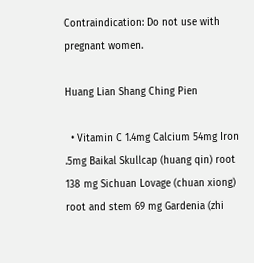Contraindication: Do not use with pregnant women.

Huang Lian Shang Ching Pien

  • Vitamin C 1.4mg Calcium 54mg Iron .5mg Baikal Skullcap (huang qin) root 138 mg Sichuan Lovage (chuan xiong) root and stem 69 mg Gardenia (zhi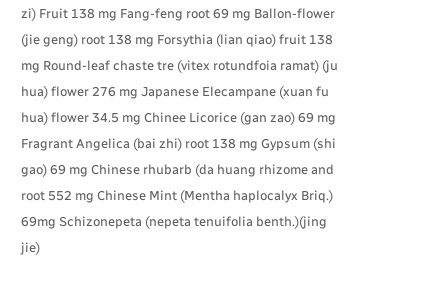zi) Fruit 138 mg Fang-feng root 69 mg Ballon-flower (jie geng) root 138 mg Forsythia (lian qiao) fruit 138 mg Round-leaf chaste tre (vitex rotundfoia ramat) (ju hua) flower 276 mg Japanese Elecampane (xuan fu hua) flower 34.5 mg Chinee Licorice (gan zao) 69 mg Fragrant Angelica (bai zhi) root 138 mg Gypsum (shi gao) 69 mg Chinese rhubarb (da huang rhizome and root 552 mg Chinese Mint (Mentha haplocalyx Briq.) 69mg Schizonepeta (nepeta tenuifolia benth.)(jing jie)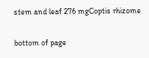stem and leaf 276 mgCoptis rhizome

bottom of page